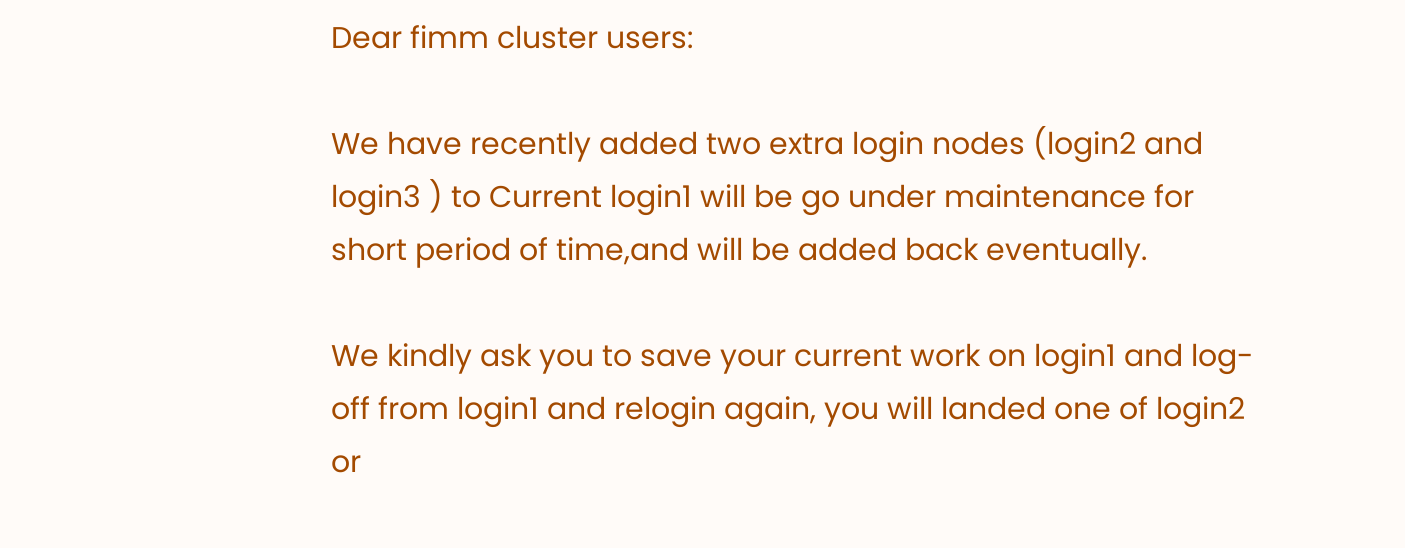Dear fimm cluster users:

We have recently added two extra login nodes (login2 and login3 ) to Current login1 will be go under maintenance for short period of time,and will be added back eventually.

We kindly ask you to save your current work on login1 and log-off from login1 and relogin again, you will landed one of login2 or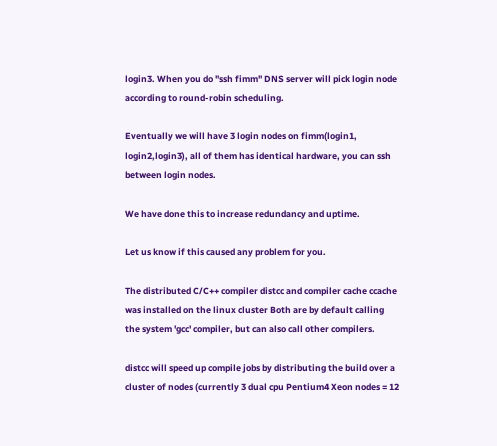login3. When you do "ssh fimm" DNS server will pick login node according to round-robin scheduling.

Eventually we will have 3 login nodes on fimm(login1, login2,login3), all of them has identical hardware, you can ssh between login nodes.

We have done this to increase redundancy and uptime.

Let us know if this caused any problem for you.

The distributed C/C++ compiler distcc and compiler cache ccache was installed on the linux cluster Both are by default calling the system 'gcc' compiler, but can also call other compilers.

distcc will speed up compile jobs by distributing the build over a cluster of nodes (currently 3 dual cpu Pentium4 Xeon nodes = 12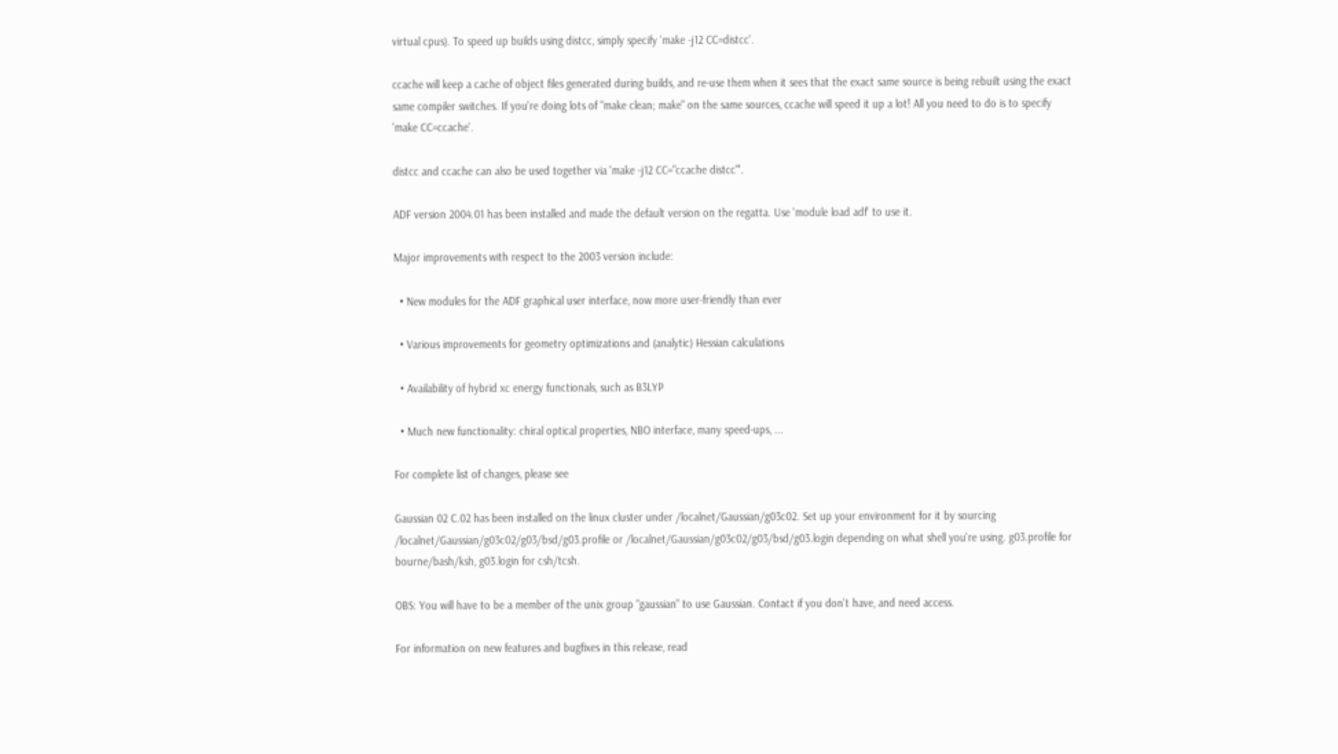virtual cpus). To speed up builds using distcc, simply specify 'make -j12 CC=distcc'.

ccache will keep a cache of object files generated during builds, and re-use them when it sees that the exact same source is being rebuilt using the exact same compiler switches. If you're doing lots of "make clean; make" on the same sources, ccache will speed it up a lot! All you need to do is to specify 'make CC=ccache'.

distcc and ccache can also be used together via 'make -j12 CC="ccache distcc"'.

ADF version 2004.01 has been installed and made the default version on the regatta. Use 'module load adf' to use it.

Major improvements with respect to the 2003 version include:

  • New modules for the ADF graphical user interface, now more user-friendly than ever

  • Various improvements for geometry optimizations and (analytic) Hessian calculations

  • Availability of hybrid xc energy functionals, such as B3LYP

  • Much new functionality: chiral optical properties, NBO interface, many speed-ups, ...

For complete list of changes, please see

Gaussian 02 C.02 has been installed on the linux cluster under /localnet/Gaussian/g03c02. Set up your environment for it by sourcing /localnet/Gaussian/g03c02/g03/bsd/g03.profile or /localnet/Gaussian/g03c02/g03/bsd/g03.login depending on what shell you're using. g03.profile for bourne/bash/ksh, g03.login for csh/tcsh.

OBS: You will have to be a member of the unix group "gaussian" to use Gaussian. Contact if you don't have, and need access.

For information on new features and bugfixes in this release, read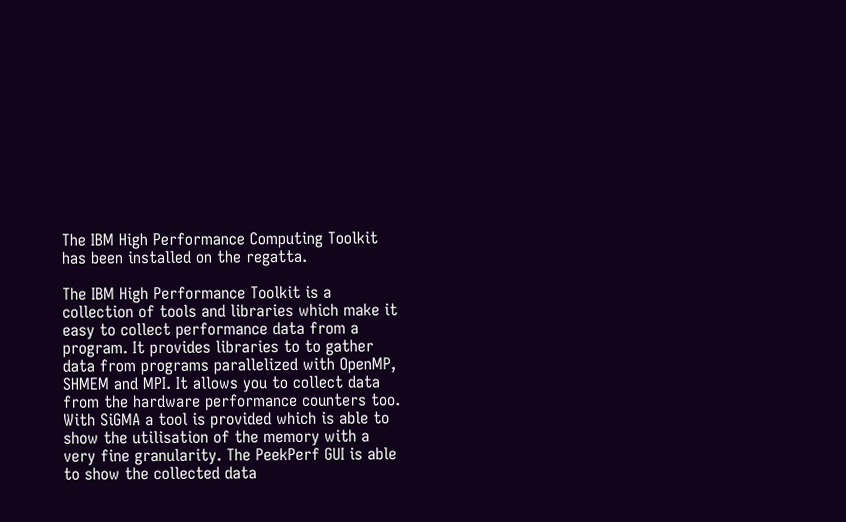The IBM High Performance Computing Toolkit has been installed on the regatta.

The IBM High Performance Toolkit is a collection of tools and libraries which make it easy to collect performance data from a program. It provides libraries to to gather data from programs parallelized with OpenMP, SHMEM and MPI. It allows you to collect data from the hardware performance counters too. With SiGMA a tool is provided which is able to show the utilisation of the memory with a very fine granularity. The PeekPerf GUI is able to show the collected data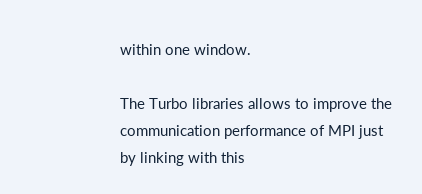within one window.

The Turbo libraries allows to improve the communication performance of MPI just by linking with this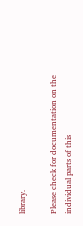library.

Please check for documentation on the individual parts of this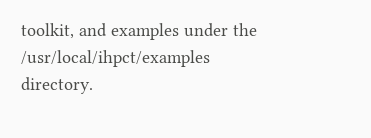toolkit, and examples under the /usr/local/ihpct/examples directory.